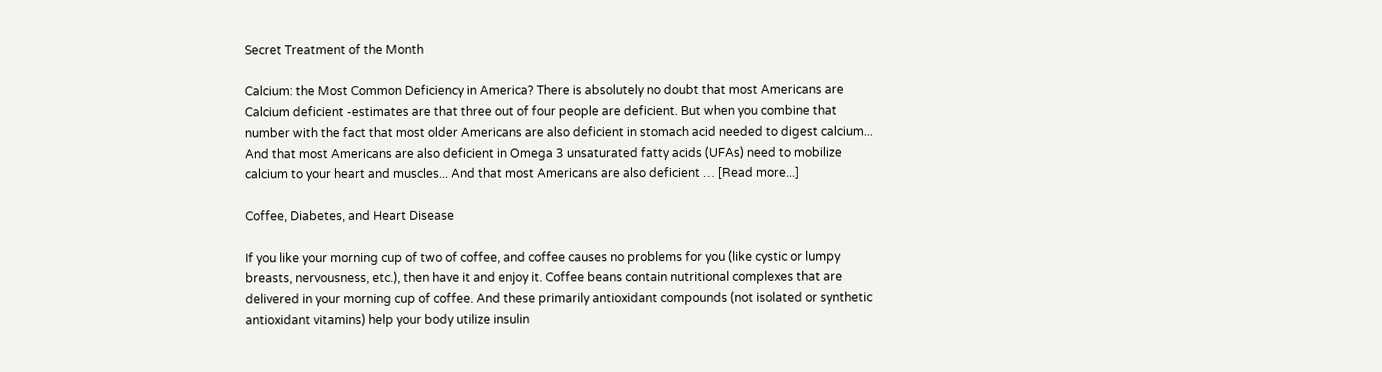Secret Treatment of the Month

Calcium: the Most Common Deficiency in America? There is absolutely no doubt that most Americans are Calcium deficient -estimates are that three out of four people are deficient. But when you combine that number with the fact that most older Americans are also deficient in stomach acid needed to digest calcium... And that most Americans are also deficient in Omega 3 unsaturated fatty acids (UFAs) need to mobilize calcium to your heart and muscles... And that most Americans are also deficient … [Read more...]

Coffee, Diabetes, and Heart Disease

If you like your morning cup of two of coffee, and coffee causes no problems for you (like cystic or lumpy breasts, nervousness, etc.), then have it and enjoy it. Coffee beans contain nutritional complexes that are delivered in your morning cup of coffee. And these primarily antioxidant compounds (not isolated or synthetic antioxidant vitamins) help your body utilize insulin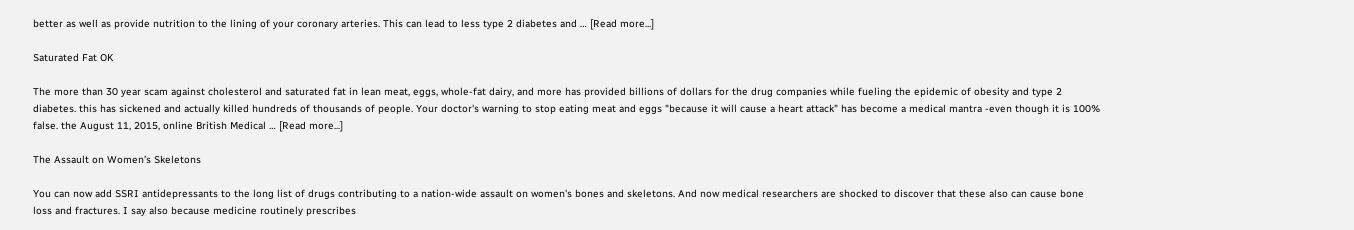better as well as provide nutrition to the lining of your coronary arteries. This can lead to less type 2 diabetes and … [Read more...]

Saturated Fat OK

The more than 30 year scam against cholesterol and saturated fat in lean meat, eggs, whole-fat dairy, and more has provided billions of dollars for the drug companies while fueling the epidemic of obesity and type 2 diabetes. this has sickened and actually killed hundreds of thousands of people. Your doctor's warning to stop eating meat and eggs "because it will cause a heart attack" has become a medical mantra -even though it is 100% false. the August 11, 2015, online British Medical … [Read more...]

The Assault on Women’s Skeletons

You can now add SSRI antidepressants to the long list of drugs contributing to a nation-wide assault on women's bones and skeletons. And now medical researchers are shocked to discover that these also can cause bone loss and fractures. I say also because medicine routinely prescribes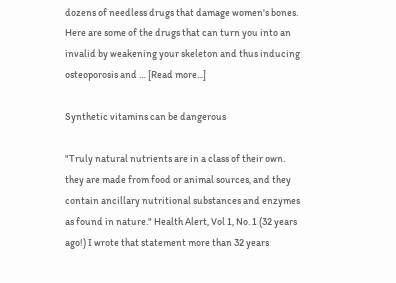dozens of needless drugs that damage women's bones. Here are some of the drugs that can turn you into an invalid by weakening your skeleton and thus inducing osteoporosis and … [Read more...]

Synthetic vitamins can be dangerous

"Truly natural nutrients are in a class of their own. they are made from food or animal sources, and they contain ancillary nutritional substances and enzymes as found in nature." Health Alert, Vol 1, No. 1 (32 years ago!) I wrote that statement more than 32 years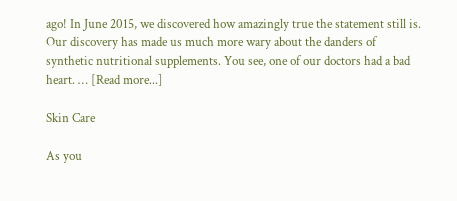ago! In June 2015, we discovered how amazingly true the statement still is. Our discovery has made us much more wary about the danders of synthetic nutritional supplements. You see, one of our doctors had a bad heart. … [Read more...]

Skin Care

As you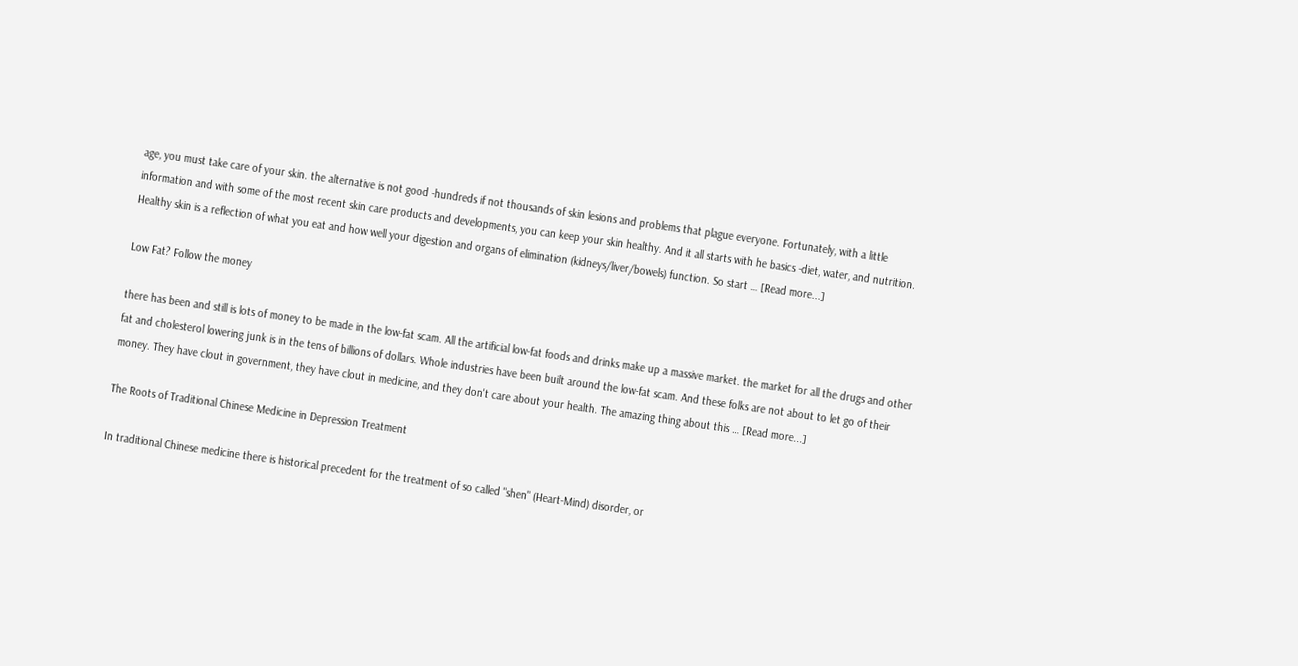age, you must take care of your skin. the alternative is not good -hundreds if not thousands of skin lesions and problems that plague everyone. Fortunately, with a little information and with some of the most recent skin care products and developments, you can keep your skin healthy. And it all starts with he basics -diet, water, and nutrition. Healthy skin is a reflection of what you eat and how well your digestion and organs of elimination (kidneys/liver/bowels) function. So start … [Read more...]

Low Fat? Follow the money

there has been and still is lots of money to be made in the low-fat scam. All the artificial low-fat foods and drinks make up a massive market. the market for all the drugs and other fat and cholesterol lowering junk is in the tens of billions of dollars. Whole industries have been built around the low-fat scam. And these folks are not about to let go of their money. They have clout in government, they have clout in medicine, and they don't care about your health. The amazing thing about this … [Read more...]

The Roots of Traditional Chinese Medicine in Depression Treatment

In traditional Chinese medicine there is historical precedent for the treatment of so called "shen" (Heart-Mind) disorder, or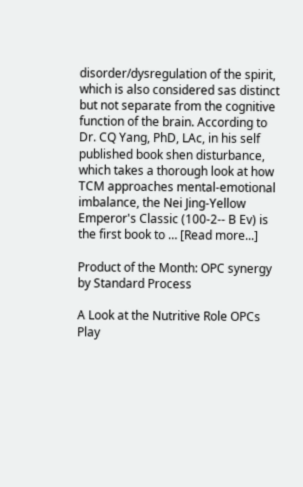disorder/dysregulation of the spirit, which is also considered sas distinct but not separate from the cognitive function of the brain. According to Dr. CQ Yang, PhD, LAc, in his self published book shen disturbance, which takes a thorough look at how TCM approaches mental-emotional imbalance, the Nei Jing-Yellow Emperor's Classic (100-2-- B Ev) is the first book to … [Read more...]

Product of the Month: OPC synergy by Standard Process

A Look at the Nutritive Role OPCs Play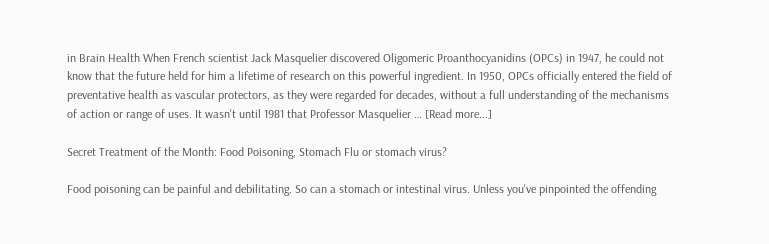in Brain Health When French scientist Jack Masquelier discovered Oligomeric Proanthocyanidins (OPCs) in 1947, he could not know that the future held for him a lifetime of research on this powerful ingredient. In 1950, OPCs officially entered the field of preventative health as vascular protectors, as they were regarded for decades, without a full understanding of the mechanisms of action or range of uses. It wasn't until 1981 that Professor Masquelier … [Read more...]

Secret Treatment of the Month: Food Poisoning, Stomach Flu or stomach virus?

Food poisoning can be painful and debilitating. So can a stomach or intestinal virus. Unless you've pinpointed the offending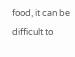food, it can be difficult to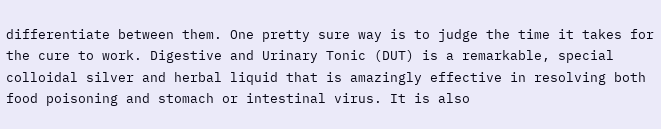differentiate between them. One pretty sure way is to judge the time it takes for the cure to work. Digestive and Urinary Tonic (DUT) is a remarkable, special colloidal silver and herbal liquid that is amazingly effective in resolving both food poisoning and stomach or intestinal virus. It is also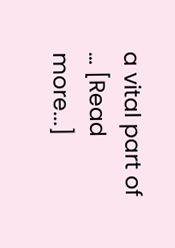a vital part of … [Read more...]